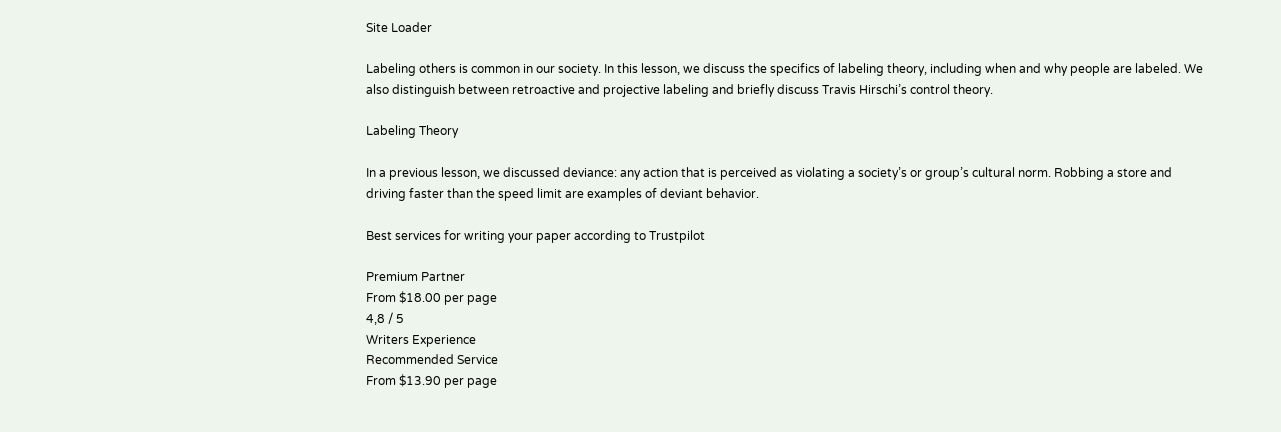Site Loader

Labeling others is common in our society. In this lesson, we discuss the specifics of labeling theory, including when and why people are labeled. We also distinguish between retroactive and projective labeling and briefly discuss Travis Hirschi’s control theory.

Labeling Theory

In a previous lesson, we discussed deviance: any action that is perceived as violating a society’s or group’s cultural norm. Robbing a store and driving faster than the speed limit are examples of deviant behavior.

Best services for writing your paper according to Trustpilot

Premium Partner
From $18.00 per page
4,8 / 5
Writers Experience
Recommended Service
From $13.90 per page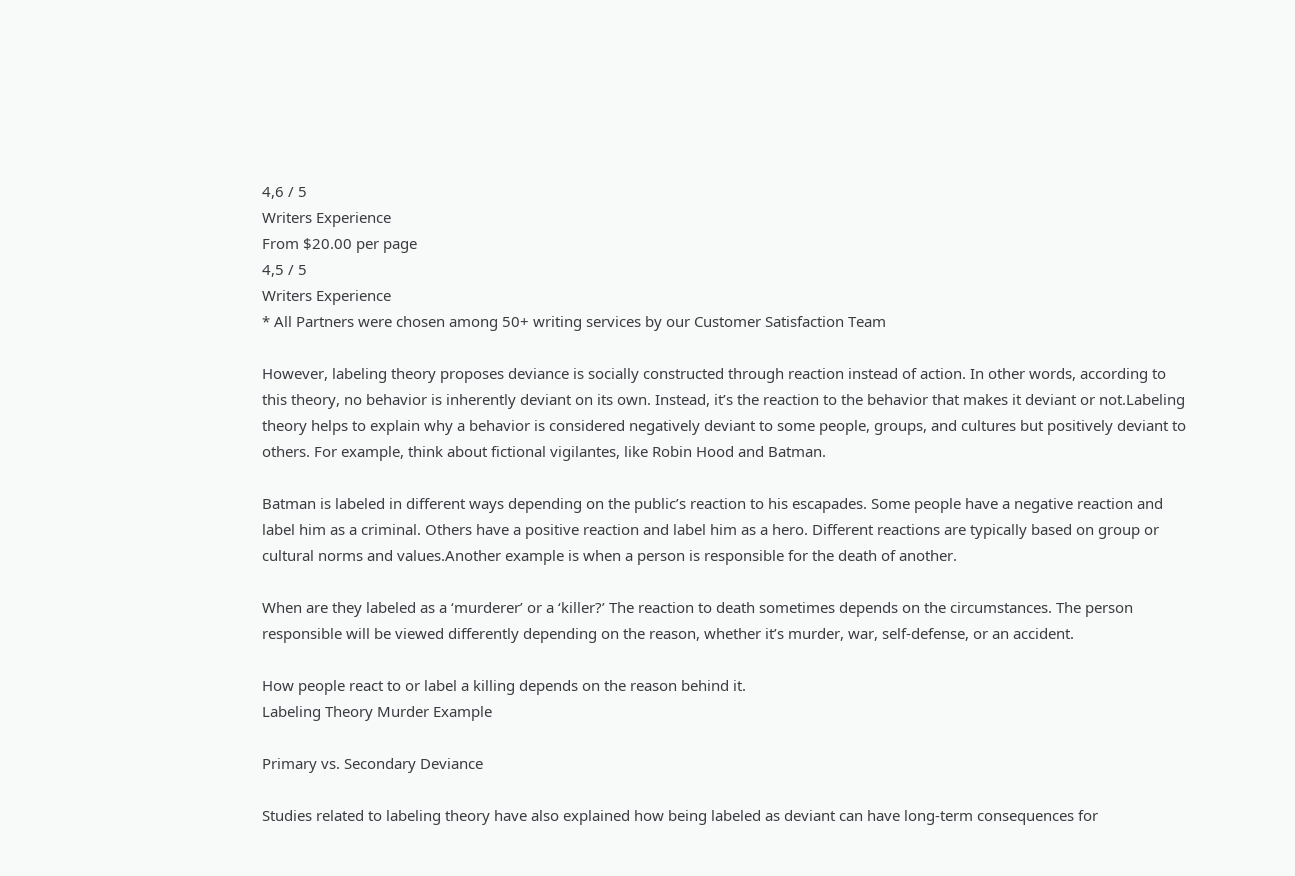4,6 / 5
Writers Experience
From $20.00 per page
4,5 / 5
Writers Experience
* All Partners were chosen among 50+ writing services by our Customer Satisfaction Team

However, labeling theory proposes deviance is socially constructed through reaction instead of action. In other words, according to this theory, no behavior is inherently deviant on its own. Instead, it’s the reaction to the behavior that makes it deviant or not.Labeling theory helps to explain why a behavior is considered negatively deviant to some people, groups, and cultures but positively deviant to others. For example, think about fictional vigilantes, like Robin Hood and Batman.

Batman is labeled in different ways depending on the public’s reaction to his escapades. Some people have a negative reaction and label him as a criminal. Others have a positive reaction and label him as a hero. Different reactions are typically based on group or cultural norms and values.Another example is when a person is responsible for the death of another.

When are they labeled as a ‘murderer’ or a ‘killer?’ The reaction to death sometimes depends on the circumstances. The person responsible will be viewed differently depending on the reason, whether it’s murder, war, self-defense, or an accident.

How people react to or label a killing depends on the reason behind it.
Labeling Theory Murder Example

Primary vs. Secondary Deviance

Studies related to labeling theory have also explained how being labeled as deviant can have long-term consequences for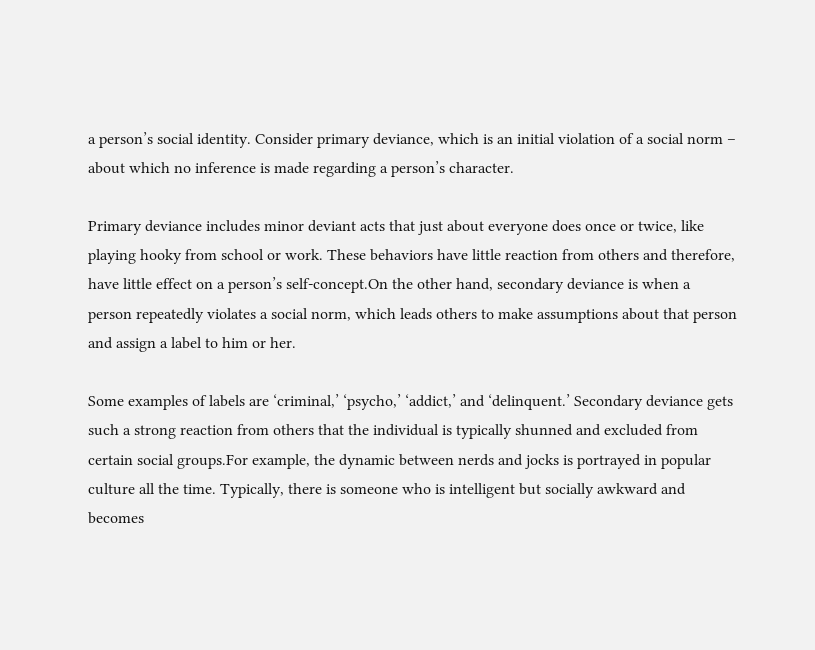a person’s social identity. Consider primary deviance, which is an initial violation of a social norm – about which no inference is made regarding a person’s character.

Primary deviance includes minor deviant acts that just about everyone does once or twice, like playing hooky from school or work. These behaviors have little reaction from others and therefore, have little effect on a person’s self-concept.On the other hand, secondary deviance is when a person repeatedly violates a social norm, which leads others to make assumptions about that person and assign a label to him or her.

Some examples of labels are ‘criminal,’ ‘psycho,’ ‘addict,’ and ‘delinquent.’ Secondary deviance gets such a strong reaction from others that the individual is typically shunned and excluded from certain social groups.For example, the dynamic between nerds and jocks is portrayed in popular culture all the time. Typically, there is someone who is intelligent but socially awkward and becomes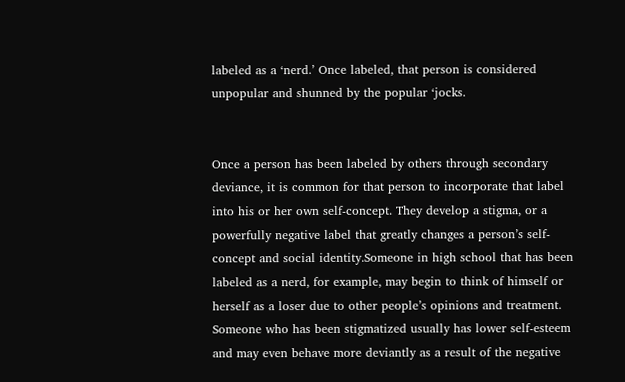labeled as a ‘nerd.’ Once labeled, that person is considered unpopular and shunned by the popular ‘jocks.


Once a person has been labeled by others through secondary deviance, it is common for that person to incorporate that label into his or her own self-concept. They develop a stigma, or a powerfully negative label that greatly changes a person’s self-concept and social identity.Someone in high school that has been labeled as a nerd, for example, may begin to think of himself or herself as a loser due to other people’s opinions and treatment. Someone who has been stigmatized usually has lower self-esteem and may even behave more deviantly as a result of the negative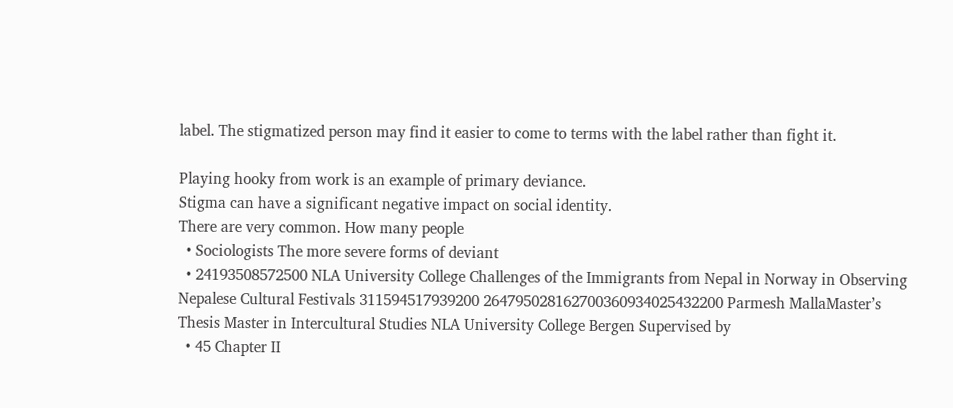label. The stigmatized person may find it easier to come to terms with the label rather than fight it.

Playing hooky from work is an example of primary deviance.
Stigma can have a significant negative impact on social identity.
There are very common. How many people
  • Sociologists The more severe forms of deviant
  • 24193508572500 NLA University College Challenges of the Immigrants from Nepal in Norway in Observing Nepalese Cultural Festivals 311594517939200 264795028162700360934025432200 Parmesh MallaMaster’s Thesis Master in Intercultural Studies NLA University College Bergen Supervised by
  • 45 Chapter II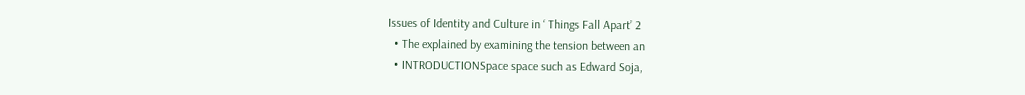Issues of Identity and Culture in ‘ Things Fall Apart’ 2
  • The explained by examining the tension between an
  • INTRODUCTIONSpace space such as Edward Soja,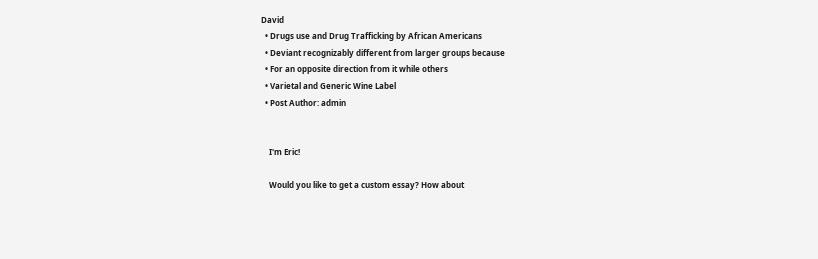David
  • Drugs use and Drug Trafficking by African Americans
  • Deviant recognizably different from larger groups because
  • For an opposite direction from it while others
  • Varietal and Generic Wine Label
  • Post Author: admin


    I'm Eric!

    Would you like to get a custom essay? How about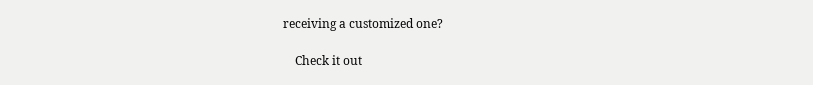receiving a customized one?

    Check it out